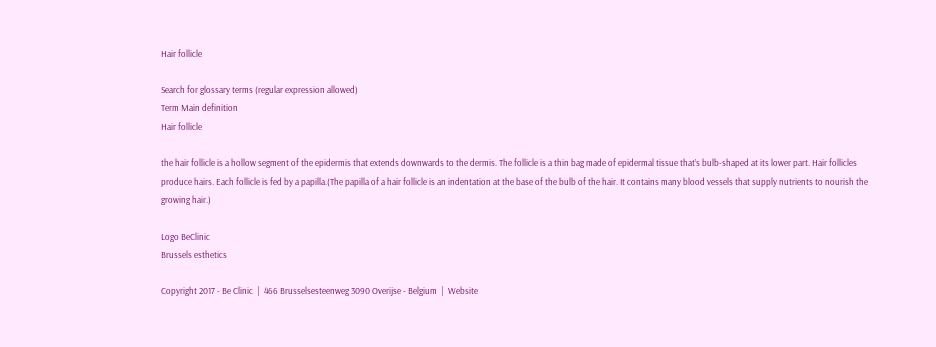Hair follicle

Search for glossary terms (regular expression allowed)
Term Main definition
Hair follicle

the hair follicle is a hollow segment of the epidermis that extends downwards to the dermis. The follicle is a thin bag made of epidermal tissue that’s bulb-shaped at its lower part. Hair follicles produce hairs. Each follicle is fed by a papilla.(The papilla of a hair follicle is an indentation at the base of the bulb of the hair. It contains many blood vessels that supply nutrients to nourish the growing hair.)

Logo BeClinic
Brussels esthetics

Copyright 2017 - Be Clinic  |  466 Brusselsesteenweg 3090 Overijse - Belgium  |  Website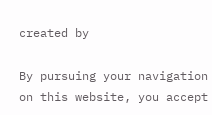created by

By pursuing your navigation on this website, you accept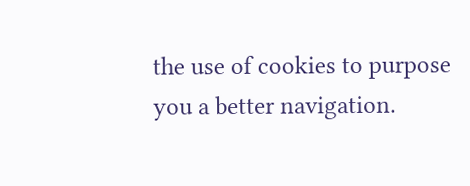the use of cookies to purpose you a better navigation.